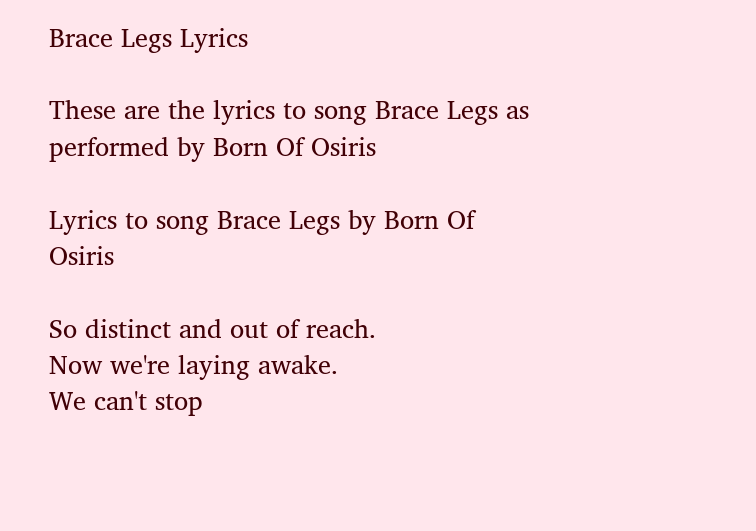Brace Legs Lyrics

These are the lyrics to song Brace Legs as performed by Born Of Osiris

Lyrics to song Brace Legs by Born Of Osiris

So distinct and out of reach.
Now we're laying awake.
We can't stop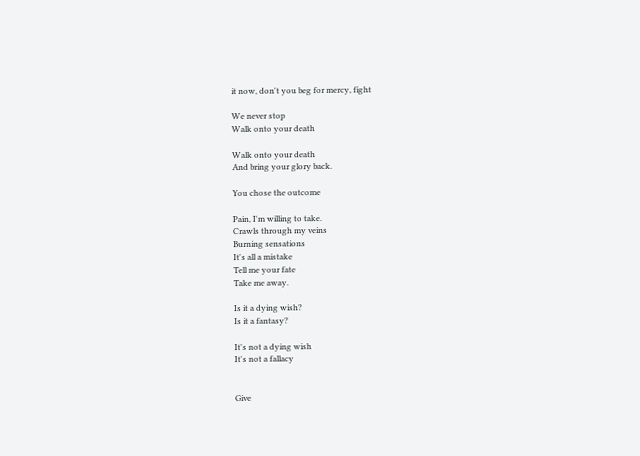it now, don't you beg for mercy, fight

We never stop
Walk onto your death

Walk onto your death
And bring your glory back.

You chose the outcome

Pain, I'm willing to take.
Crawls through my veins
Burning sensations
It's all a mistake
Tell me your fate
Take me away.

Is it a dying wish?
Is it a fantasy?

It's not a dying wish
It's not a fallacy


Give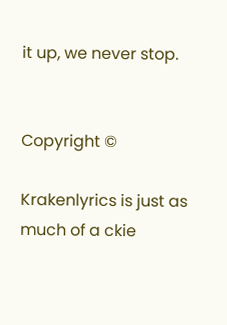it up, we never stop.


Copyright ©

Krakenlyrics is just as much of a ckie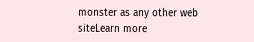monster as any other web siteLearn more